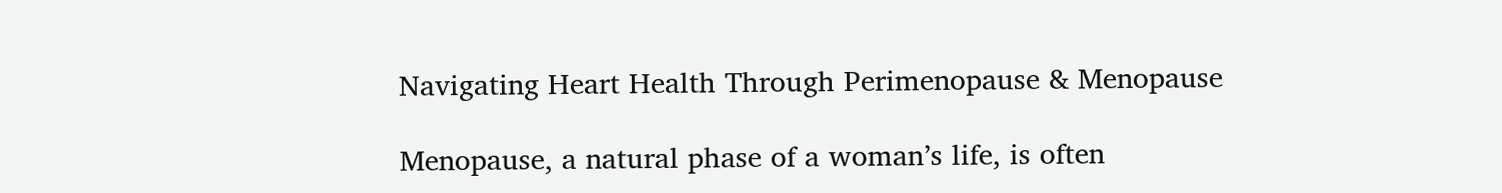Navigating Heart Health Through Perimenopause & Menopause

Menopause, a natural phase of a woman’s life, is often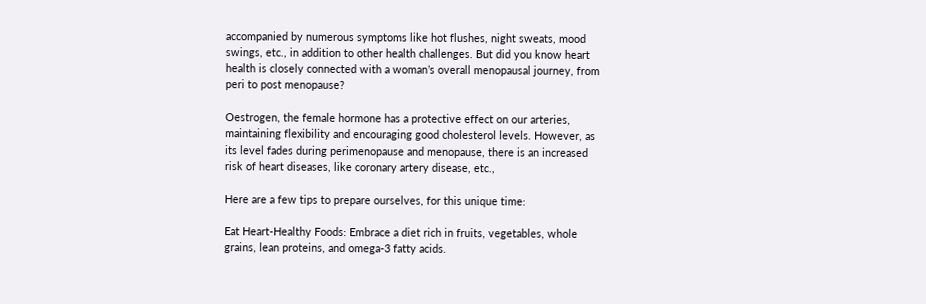accompanied by numerous symptoms like hot flushes, night sweats, mood swings, etc., in addition to other health challenges. But did you know heart health is closely connected with a woman’s overall menopausal journey, from peri to post menopause?

Oestrogen, the female hormone has a protective effect on our arteries, maintaining flexibility and encouraging good cholesterol levels. However, as its level fades during perimenopause and menopause, there is an increased risk of heart diseases, like coronary artery disease, etc.,

Here are a few tips to prepare ourselves, for this unique time:

Eat Heart-Healthy Foods: Embrace a diet rich in fruits, vegetables, whole grains, lean proteins, and omega-3 fatty acids.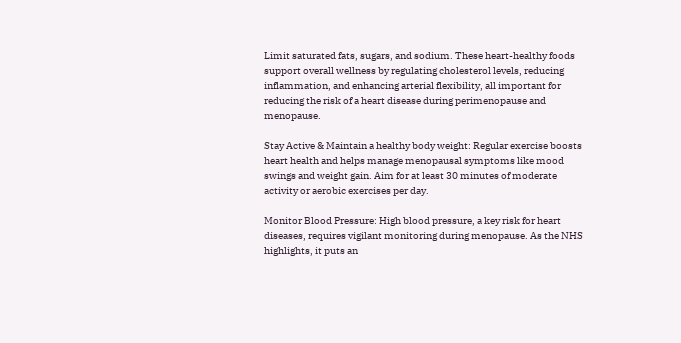Limit saturated fats, sugars, and sodium. These heart-healthy foods support overall wellness by regulating cholesterol levels, reducing inflammation, and enhancing arterial flexibility, all important for reducing the risk of a heart disease during perimenopause and menopause.

Stay Active & Maintain a healthy body weight: Regular exercise boosts heart health and helps manage menopausal symptoms like mood swings and weight gain. Aim for at least 30 minutes of moderate activity or aerobic exercises per day.

Monitor Blood Pressure: High blood pressure, a key risk for heart diseases, requires vigilant monitoring during menopause. As the NHS highlights, it puts an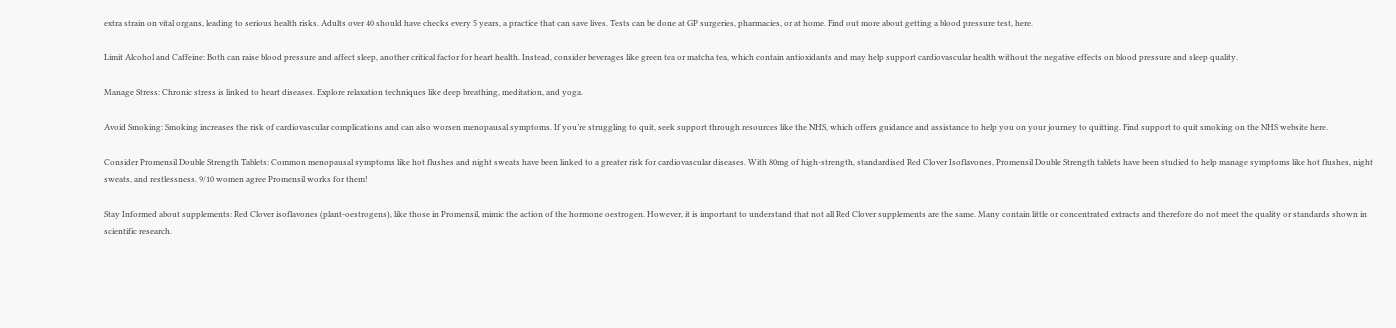extra strain on vital organs, leading to serious health risks. Adults over 40 should have checks every 5 years, a practice that can save lives. Tests can be done at GP surgeries, pharmacies, or at home. Find out more about getting a blood pressure test, here.

Limit Alcohol and Caffeine: Both can raise blood pressure and affect sleep, another critical factor for heart health. Instead, consider beverages like green tea or matcha tea, which contain antioxidants and may help support cardiovascular health without the negative effects on blood pressure and sleep quality.

Manage Stress: Chronic stress is linked to heart diseases. Explore relaxation techniques like deep breathing, meditation, and yoga.

Avoid Smoking: Smoking increases the risk of cardiovascular complications and can also worsen menopausal symptoms. If you’re struggling to quit, seek support through resources like the NHS, which offers guidance and assistance to help you on your journey to quitting. Find support to quit smoking on the NHS website here.

Consider Promensil Double Strength Tablets: Common menopausal symptoms like hot flushes and night sweats have been linked to a greater risk for cardiovascular diseases. With 80mg of high-strength, standardised Red Clover Isoflavones, Promensil Double Strength tablets have been studied to help manage symptoms like hot flushes, night sweats, and restlessness. 9/10 women agree Promensil works for them!

Stay Informed about supplements: Red Clover isoflavones (plant-oestrogens), like those in Promensil, mimic the action of the hormone oestrogen. However, it is important to understand that not all Red Clover supplements are the same. Many contain little or concentrated extracts and therefore do not meet the quality or standards shown in scientific research.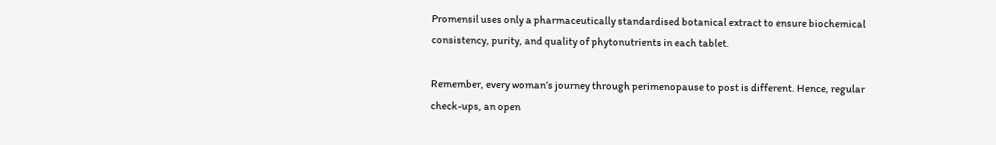Promensil uses only a pharmaceutically standardised botanical extract to ensure biochemical consistency, purity, and quality of phytonutrients in each tablet.

Remember, every woman’s journey through perimenopause to post is different. Hence, regular check-ups, an open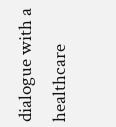dialogue with a healthcare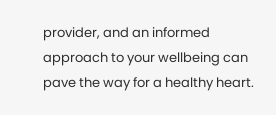provider, and an informed approach to your wellbeing can pave the way for a healthy heart.